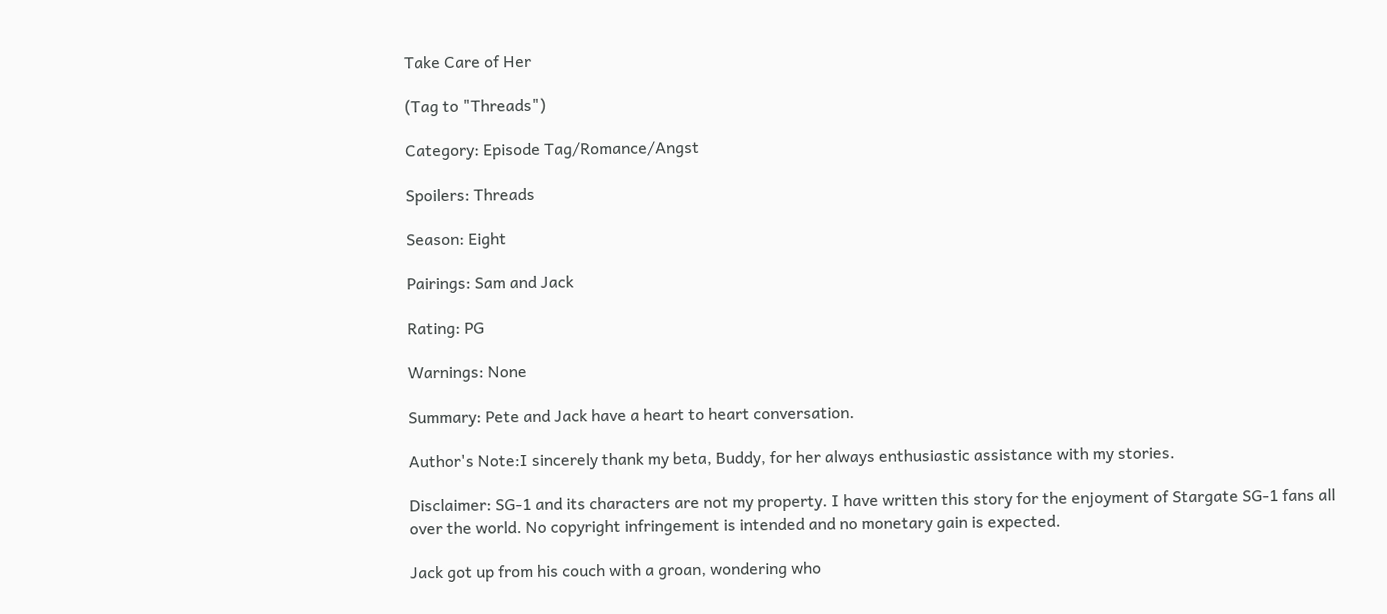Take Care of Her

(Tag to "Threads")

Category: Episode Tag/Romance/Angst

Spoilers: Threads

Season: Eight

Pairings: Sam and Jack

Rating: PG

Warnings: None

Summary: Pete and Jack have a heart to heart conversation.

Author's Note:I sincerely thank my beta, Buddy, for her always enthusiastic assistance with my stories.

Disclaimer: SG-1 and its characters are not my property. I have written this story for the enjoyment of Stargate SG-1 fans all over the world. No copyright infringement is intended and no monetary gain is expected.

Jack got up from his couch with a groan, wondering who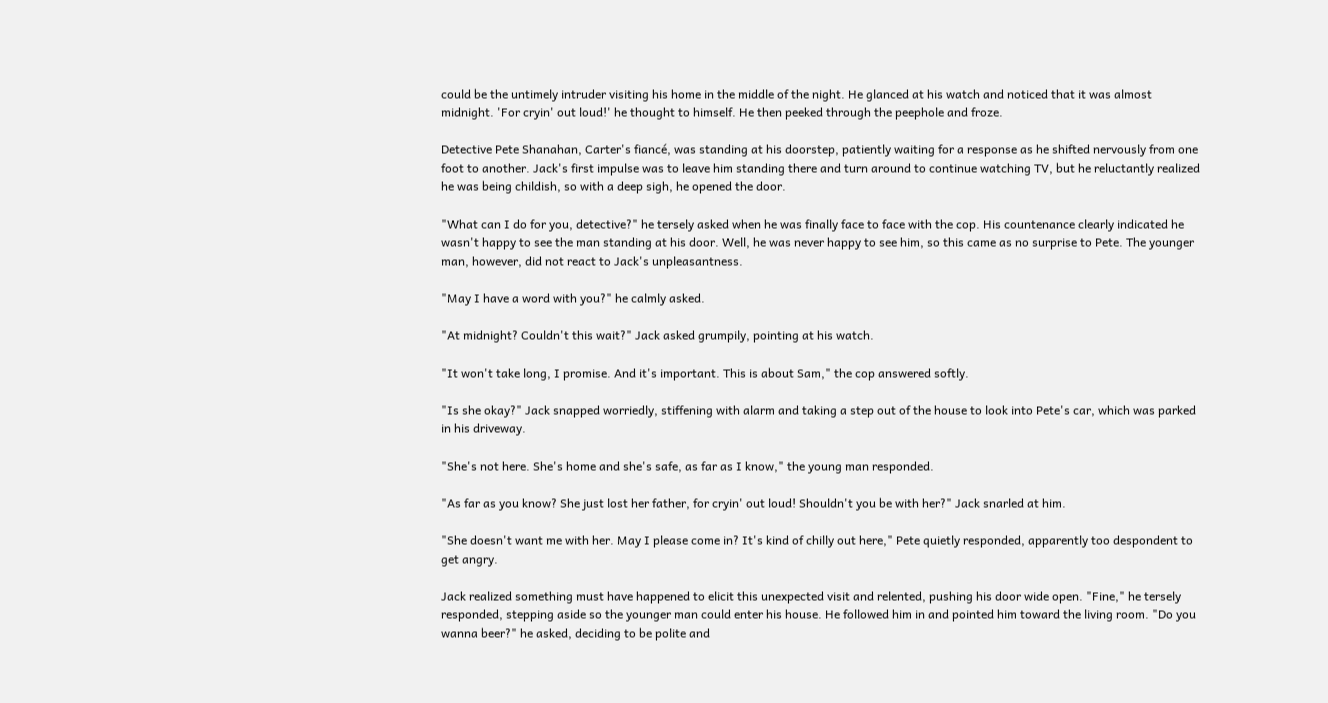could be the untimely intruder visiting his home in the middle of the night. He glanced at his watch and noticed that it was almost midnight. 'For cryin' out loud!' he thought to himself. He then peeked through the peephole and froze.

Detective Pete Shanahan, Carter's fiancé, was standing at his doorstep, patiently waiting for a response as he shifted nervously from one foot to another. Jack's first impulse was to leave him standing there and turn around to continue watching TV, but he reluctantly realized he was being childish, so with a deep sigh, he opened the door.

"What can I do for you, detective?" he tersely asked when he was finally face to face with the cop. His countenance clearly indicated he wasn't happy to see the man standing at his door. Well, he was never happy to see him, so this came as no surprise to Pete. The younger man, however, did not react to Jack's unpleasantness.

"May I have a word with you?" he calmly asked.

"At midnight? Couldn't this wait?" Jack asked grumpily, pointing at his watch.

"It won't take long, I promise. And it's important. This is about Sam," the cop answered softly.

"Is she okay?" Jack snapped worriedly, stiffening with alarm and taking a step out of the house to look into Pete's car, which was parked in his driveway.

"She's not here. She's home and she's safe, as far as I know," the young man responded.

"As far as you know? She just lost her father, for cryin' out loud! Shouldn't you be with her?" Jack snarled at him.

"She doesn't want me with her. May I please come in? It's kind of chilly out here," Pete quietly responded, apparently too despondent to get angry.

Jack realized something must have happened to elicit this unexpected visit and relented, pushing his door wide open. "Fine," he tersely responded, stepping aside so the younger man could enter his house. He followed him in and pointed him toward the living room. "Do you wanna beer?" he asked, deciding to be polite and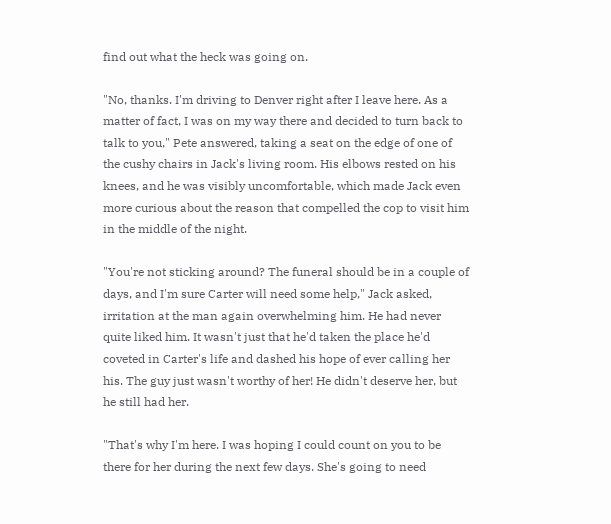find out what the heck was going on.

"No, thanks. I'm driving to Denver right after I leave here. As a matter of fact, I was on my way there and decided to turn back to talk to you," Pete answered, taking a seat on the edge of one of the cushy chairs in Jack's living room. His elbows rested on his knees, and he was visibly uncomfortable, which made Jack even more curious about the reason that compelled the cop to visit him in the middle of the night.

"You're not sticking around? The funeral should be in a couple of days, and I'm sure Carter will need some help," Jack asked, irritation at the man again overwhelming him. He had never quite liked him. It wasn't just that he'd taken the place he'd coveted in Carter's life and dashed his hope of ever calling her his. The guy just wasn't worthy of her! He didn't deserve her, but he still had her.

"That's why I'm here. I was hoping I could count on you to be there for her during the next few days. She's going to need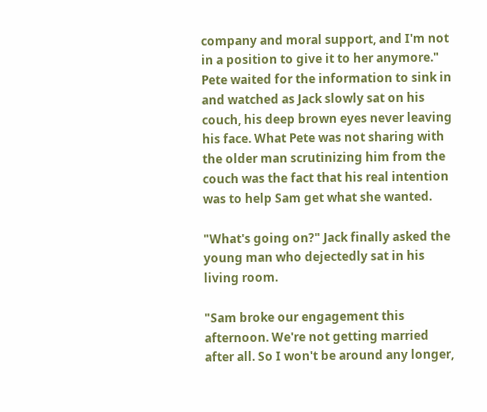company and moral support, and I'm not in a position to give it to her anymore." Pete waited for the information to sink in and watched as Jack slowly sat on his couch, his deep brown eyes never leaving his face. What Pete was not sharing with the older man scrutinizing him from the couch was the fact that his real intention was to help Sam get what she wanted.

"What's going on?" Jack finally asked the young man who dejectedly sat in his living room.

"Sam broke our engagement this afternoon. We're not getting married after all. So I won't be around any longer,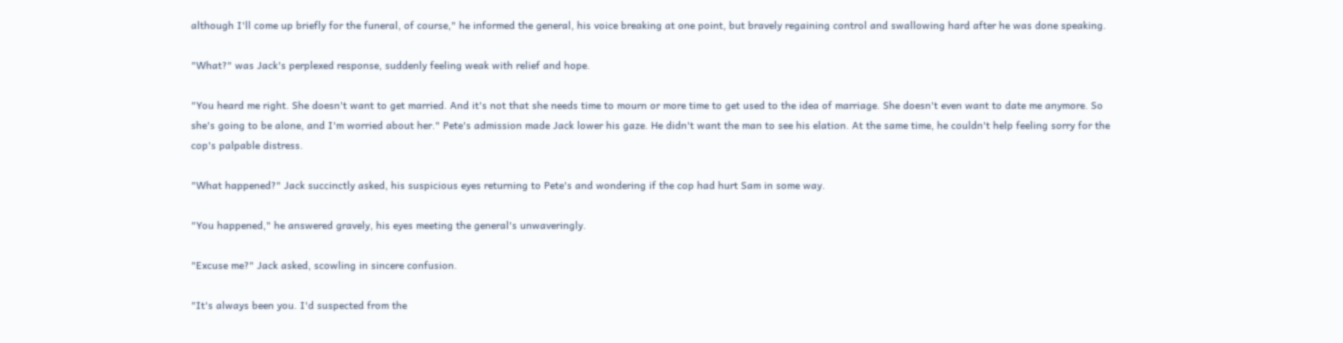although I'll come up briefly for the funeral, of course," he informed the general, his voice breaking at one point, but bravely regaining control and swallowing hard after he was done speaking.

"What?" was Jack's perplexed response, suddenly feeling weak with relief and hope.

"You heard me right. She doesn't want to get married. And it's not that she needs time to mourn or more time to get used to the idea of marriage. She doesn't even want to date me anymore. So she's going to be alone, and I'm worried about her." Pete's admission made Jack lower his gaze. He didn't want the man to see his elation. At the same time, he couldn't help feeling sorry for the cop's palpable distress.

"What happened?" Jack succinctly asked, his suspicious eyes returning to Pete's and wondering if the cop had hurt Sam in some way.

"You happened," he answered gravely, his eyes meeting the general's unwaveringly.

"Excuse me?" Jack asked, scowling in sincere confusion.

"It's always been you. I'd suspected from the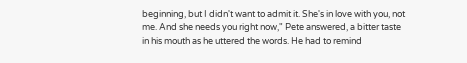beginning, but I didn't want to admit it. She's in love with you, not me. And she needs you right now," Pete answered, a bitter taste in his mouth as he uttered the words. He had to remind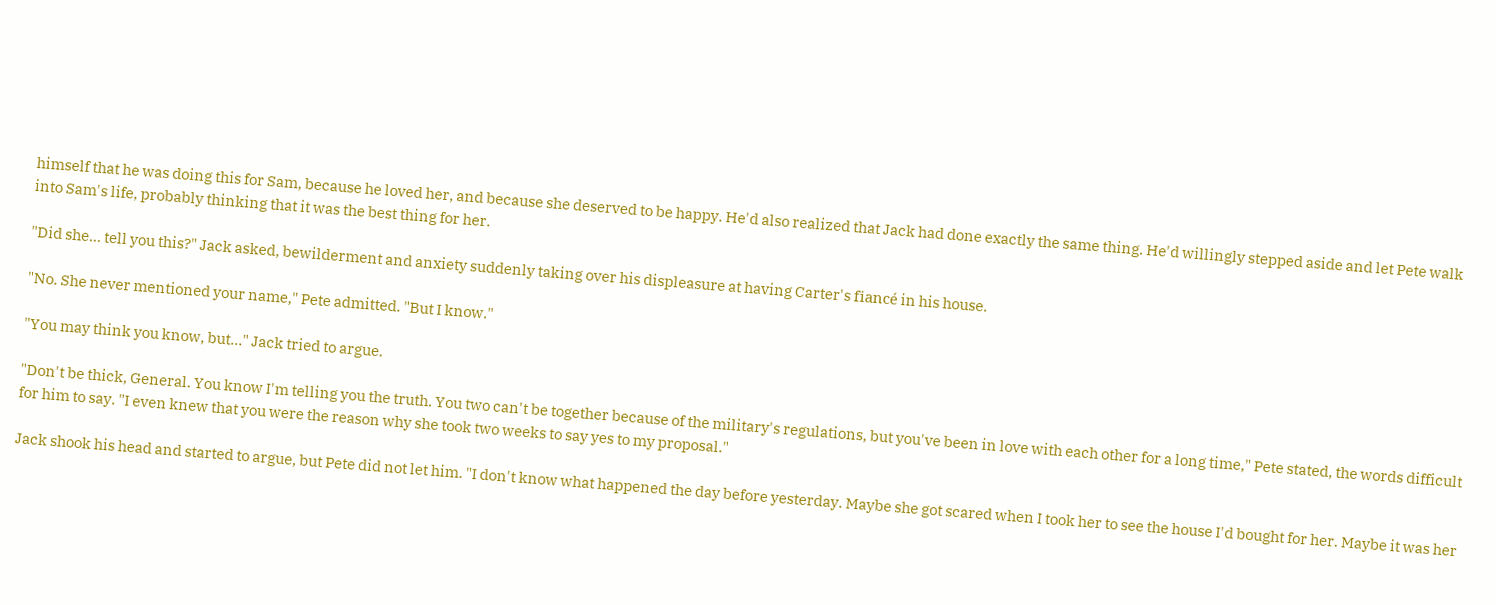himself that he was doing this for Sam, because he loved her, and because she deserved to be happy. He'd also realized that Jack had done exactly the same thing. He'd willingly stepped aside and let Pete walk into Sam's life, probably thinking that it was the best thing for her.

"Did she… tell you this?" Jack asked, bewilderment and anxiety suddenly taking over his displeasure at having Carter's fiancé in his house.

"No. She never mentioned your name," Pete admitted. "But I know."

"You may think you know, but…" Jack tried to argue.

"Don't be thick, General. You know I'm telling you the truth. You two can't be together because of the military's regulations, but you've been in love with each other for a long time," Pete stated, the words difficult for him to say. "I even knew that you were the reason why she took two weeks to say yes to my proposal."

Jack shook his head and started to argue, but Pete did not let him. "I don't know what happened the day before yesterday. Maybe she got scared when I took her to see the house I'd bought for her. Maybe it was her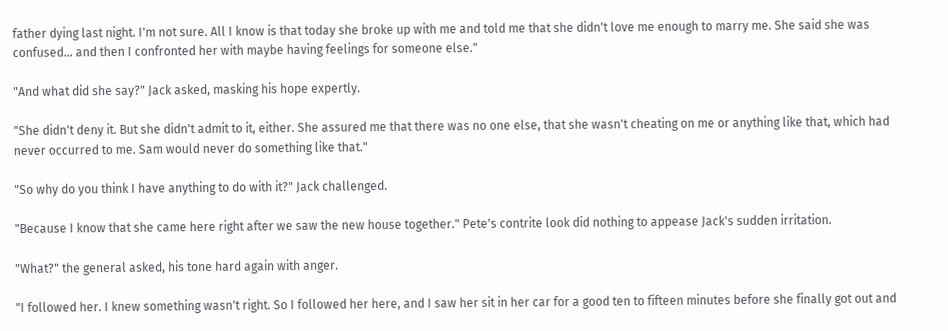father dying last night. I'm not sure. All I know is that today she broke up with me and told me that she didn't love me enough to marry me. She said she was confused… and then I confronted her with maybe having feelings for someone else."

"And what did she say?" Jack asked, masking his hope expertly.

"She didn't deny it. But she didn't admit to it, either. She assured me that there was no one else, that she wasn't cheating on me or anything like that, which had never occurred to me. Sam would never do something like that."

"So why do you think I have anything to do with it?" Jack challenged.

"Because I know that she came here right after we saw the new house together." Pete's contrite look did nothing to appease Jack's sudden irritation.

"What?" the general asked, his tone hard again with anger.

"I followed her. I knew something wasn't right. So I followed her here, and I saw her sit in her car for a good ten to fifteen minutes before she finally got out and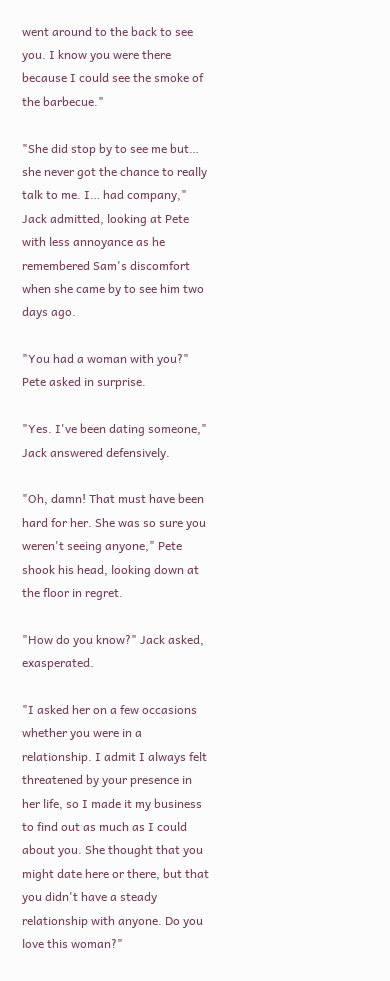went around to the back to see you. I know you were there because I could see the smoke of the barbecue."

"She did stop by to see me but… she never got the chance to really talk to me. I… had company," Jack admitted, looking at Pete with less annoyance as he remembered Sam's discomfort when she came by to see him two days ago.

"You had a woman with you?" Pete asked in surprise.

"Yes. I've been dating someone," Jack answered defensively.

"Oh, damn! That must have been hard for her. She was so sure you weren't seeing anyone," Pete shook his head, looking down at the floor in regret.

"How do you know?" Jack asked, exasperated.

"I asked her on a few occasions whether you were in a relationship. I admit I always felt threatened by your presence in her life, so I made it my business to find out as much as I could about you. She thought that you might date here or there, but that you didn't have a steady relationship with anyone. Do you love this woman?"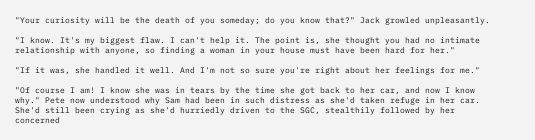"Your curiosity will be the death of you someday; do you know that?" Jack growled unpleasantly.

"I know. It's my biggest flaw. I can't help it. The point is, she thought you had no intimate relationship with anyone, so finding a woman in your house must have been hard for her."

"If it was, she handled it well. And I'm not so sure you're right about her feelings for me."

"Of course I am! I know she was in tears by the time she got back to her car, and now I know why." Pete now understood why Sam had been in such distress as she'd taken refuge in her car. She'd still been crying as she'd hurriedly driven to the SGC, stealthily followed by her concerned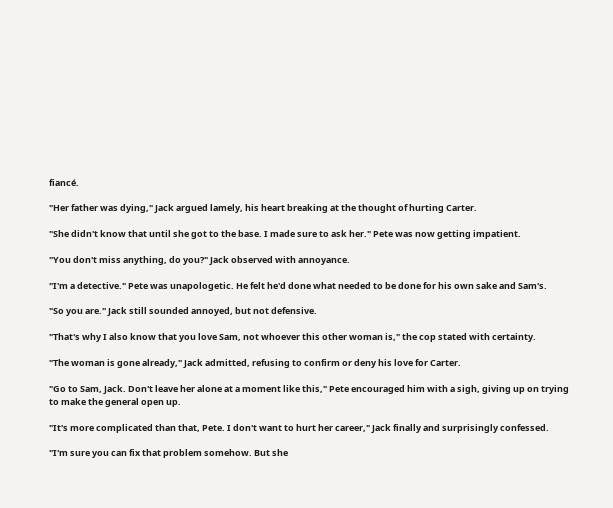fiancé.

"Her father was dying," Jack argued lamely, his heart breaking at the thought of hurting Carter.

"She didn't know that until she got to the base. I made sure to ask her." Pete was now getting impatient.

"You don't miss anything, do you?" Jack observed with annoyance.

"I'm a detective." Pete was unapologetic. He felt he'd done what needed to be done for his own sake and Sam's.

"So you are." Jack still sounded annoyed, but not defensive.

"That's why I also know that you love Sam, not whoever this other woman is," the cop stated with certainty.

"The woman is gone already," Jack admitted, refusing to confirm or deny his love for Carter.

"Go to Sam, Jack. Don't leave her alone at a moment like this," Pete encouraged him with a sigh, giving up on trying to make the general open up.

"It's more complicated than that, Pete. I don't want to hurt her career," Jack finally and surprisingly confessed.

"I'm sure you can fix that problem somehow. But she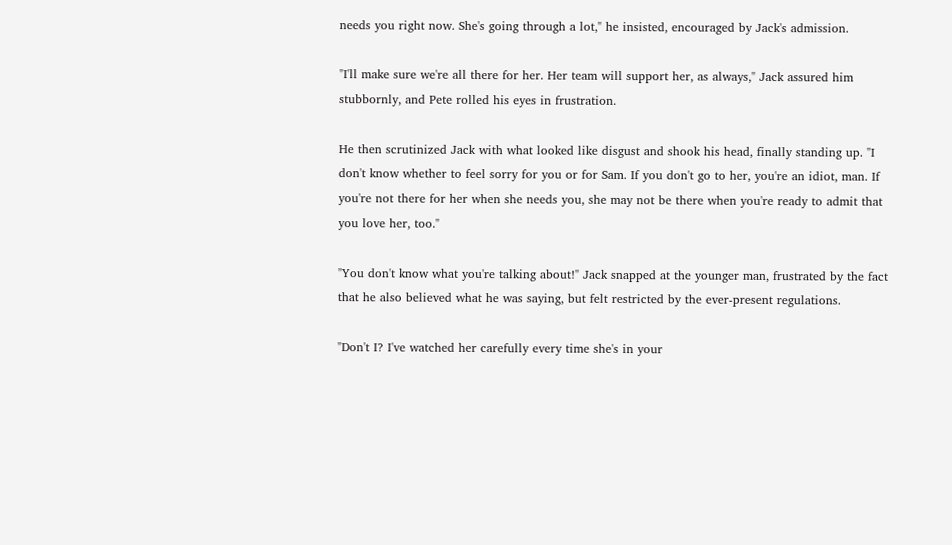needs you right now. She's going through a lot," he insisted, encouraged by Jack's admission.

"I'll make sure we're all there for her. Her team will support her, as always," Jack assured him stubbornly, and Pete rolled his eyes in frustration.

He then scrutinized Jack with what looked like disgust and shook his head, finally standing up. "I don't know whether to feel sorry for you or for Sam. If you don't go to her, you're an idiot, man. If you're not there for her when she needs you, she may not be there when you're ready to admit that you love her, too."

"You don't know what you're talking about!" Jack snapped at the younger man, frustrated by the fact that he also believed what he was saying, but felt restricted by the ever-present regulations.

"Don't I? I've watched her carefully every time she's in your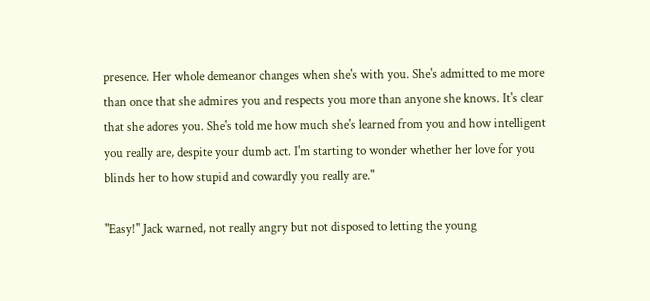presence. Her whole demeanor changes when she's with you. She's admitted to me more than once that she admires you and respects you more than anyone she knows. It's clear that she adores you. She's told me how much she's learned from you and how intelligent you really are, despite your dumb act. I'm starting to wonder whether her love for you blinds her to how stupid and cowardly you really are."

"Easy!" Jack warned, not really angry but not disposed to letting the young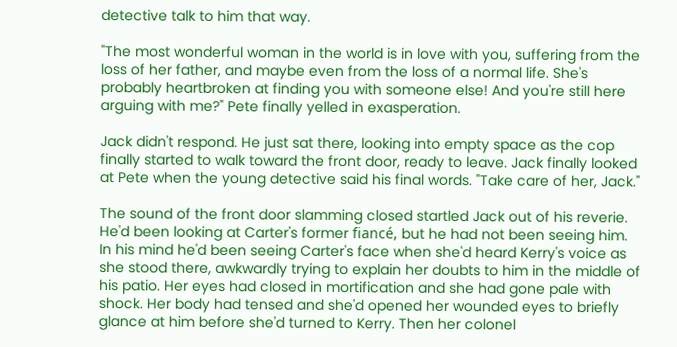detective talk to him that way.

"The most wonderful woman in the world is in love with you, suffering from the loss of her father, and maybe even from the loss of a normal life. She's probably heartbroken at finding you with someone else! And you're still here arguing with me?" Pete finally yelled in exasperation.

Jack didn't respond. He just sat there, looking into empty space as the cop finally started to walk toward the front door, ready to leave. Jack finally looked at Pete when the young detective said his final words. "Take care of her, Jack."

The sound of the front door slamming closed startled Jack out of his reverie. He'd been looking at Carter's former fiancé, but he had not been seeing him. In his mind he'd been seeing Carter's face when she'd heard Kerry's voice as she stood there, awkwardly trying to explain her doubts to him in the middle of his patio. Her eyes had closed in mortification and she had gone pale with shock. Her body had tensed and she'd opened her wounded eyes to briefly glance at him before she'd turned to Kerry. Then her colonel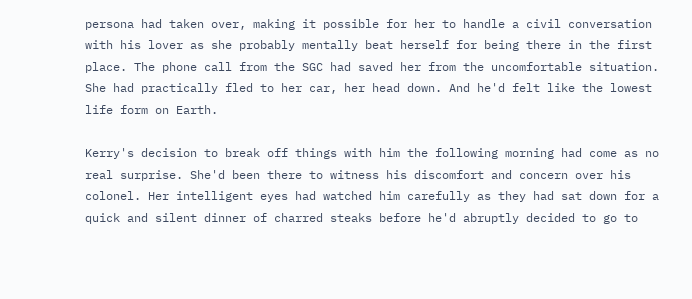persona had taken over, making it possible for her to handle a civil conversation with his lover as she probably mentally beat herself for being there in the first place. The phone call from the SGC had saved her from the uncomfortable situation. She had practically fled to her car, her head down. And he'd felt like the lowest life form on Earth.

Kerry's decision to break off things with him the following morning had come as no real surprise. She'd been there to witness his discomfort and concern over his colonel. Her intelligent eyes had watched him carefully as they had sat down for a quick and silent dinner of charred steaks before he'd abruptly decided to go to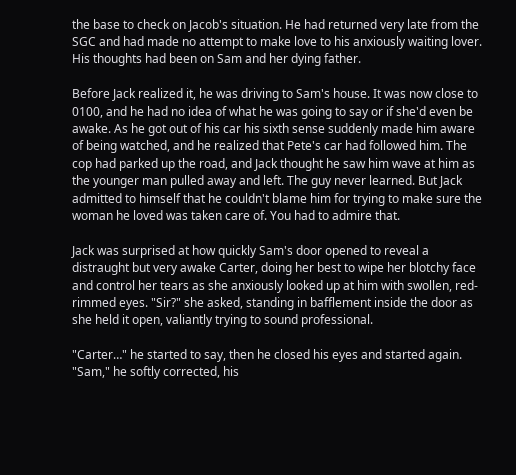the base to check on Jacob's situation. He had returned very late from the SGC and had made no attempt to make love to his anxiously waiting lover. His thoughts had been on Sam and her dying father.

Before Jack realized it, he was driving to Sam's house. It was now close to 0100, and he had no idea of what he was going to say or if she'd even be awake. As he got out of his car his sixth sense suddenly made him aware of being watched, and he realized that Pete's car had followed him. The cop had parked up the road, and Jack thought he saw him wave at him as the younger man pulled away and left. The guy never learned. But Jack admitted to himself that he couldn't blame him for trying to make sure the woman he loved was taken care of. You had to admire that.

Jack was surprised at how quickly Sam's door opened to reveal a distraught but very awake Carter, doing her best to wipe her blotchy face and control her tears as she anxiously looked up at him with swollen, red-rimmed eyes. "Sir?" she asked, standing in bafflement inside the door as she held it open, valiantly trying to sound professional.

"Carter…" he started to say, then he closed his eyes and started again. "Sam," he softly corrected, his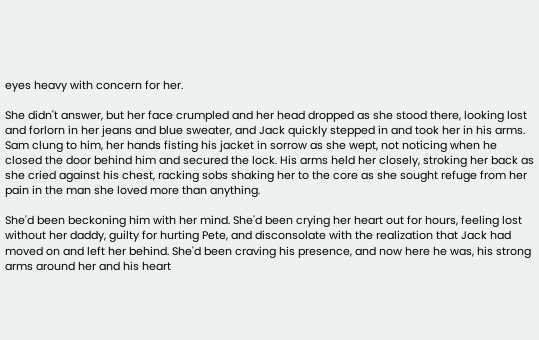eyes heavy with concern for her.

She didn't answer, but her face crumpled and her head dropped as she stood there, looking lost and forlorn in her jeans and blue sweater, and Jack quickly stepped in and took her in his arms. Sam clung to him, her hands fisting his jacket in sorrow as she wept, not noticing when he closed the door behind him and secured the lock. His arms held her closely, stroking her back as she cried against his chest, racking sobs shaking her to the core as she sought refuge from her pain in the man she loved more than anything.

She'd been beckoning him with her mind. She'd been crying her heart out for hours, feeling lost without her daddy, guilty for hurting Pete, and disconsolate with the realization that Jack had moved on and left her behind. She'd been craving his presence, and now here he was, his strong arms around her and his heart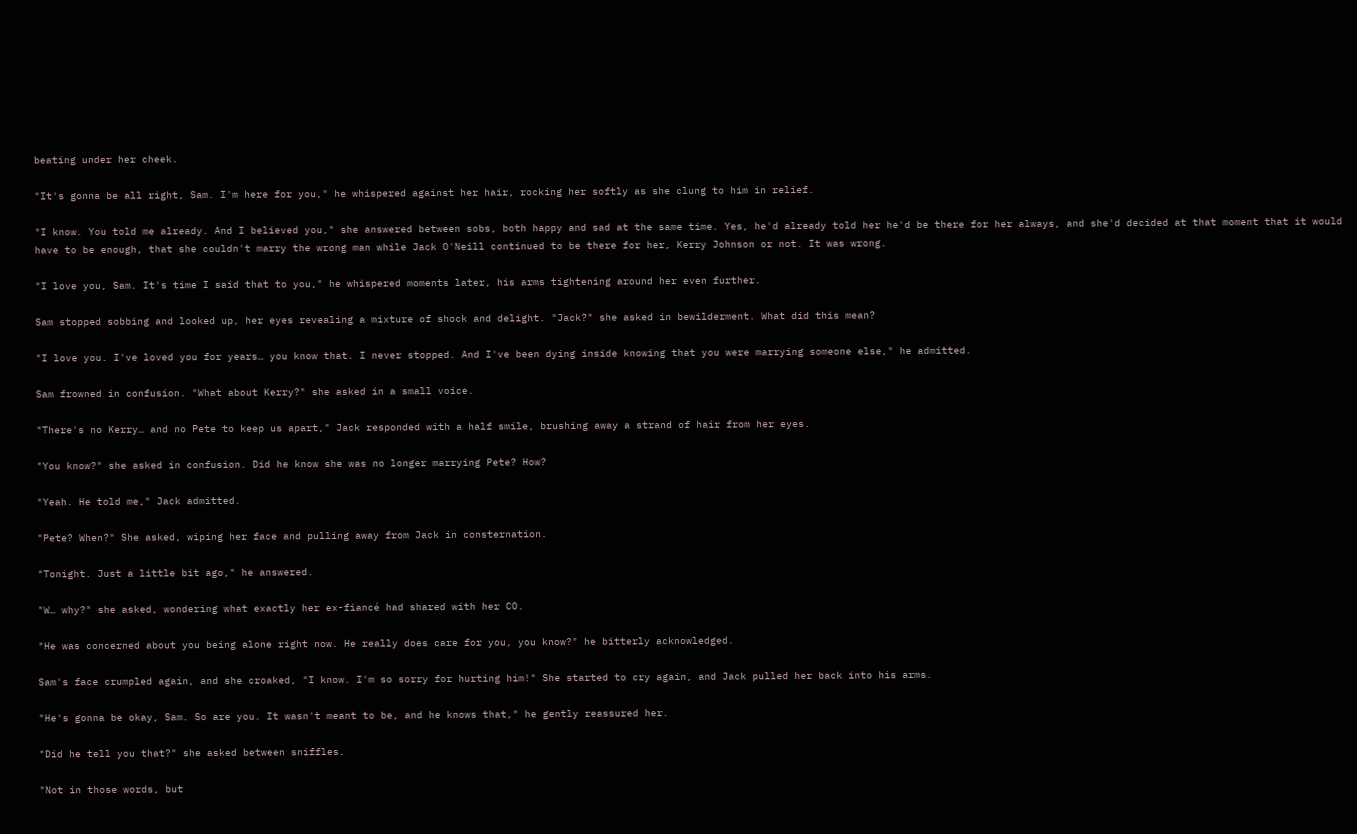beating under her cheek.

"It's gonna be all right, Sam. I'm here for you," he whispered against her hair, rocking her softly as she clung to him in relief.

"I know. You told me already. And I believed you," she answered between sobs, both happy and sad at the same time. Yes, he'd already told her he'd be there for her always, and she'd decided at that moment that it would have to be enough, that she couldn't marry the wrong man while Jack O'Neill continued to be there for her, Kerry Johnson or not. It was wrong.

"I love you, Sam. It's time I said that to you," he whispered moments later, his arms tightening around her even further.

Sam stopped sobbing and looked up, her eyes revealing a mixture of shock and delight. "Jack?" she asked in bewilderment. What did this mean?

"I love you. I've loved you for years… you know that. I never stopped. And I've been dying inside knowing that you were marrying someone else," he admitted.

Sam frowned in confusion. "What about Kerry?" she asked in a small voice.

"There's no Kerry… and no Pete to keep us apart," Jack responded with a half smile, brushing away a strand of hair from her eyes.

"You know?" she asked in confusion. Did he know she was no longer marrying Pete? How?

"Yeah. He told me," Jack admitted.

"Pete? When?" She asked, wiping her face and pulling away from Jack in consternation.

"Tonight. Just a little bit ago," he answered.

"W… why?" she asked, wondering what exactly her ex-fiancé had shared with her CO.

"He was concerned about you being alone right now. He really does care for you, you know?" he bitterly acknowledged.

Sam's face crumpled again, and she croaked, "I know. I'm so sorry for hurting him!" She started to cry again, and Jack pulled her back into his arms.

"He's gonna be okay, Sam. So are you. It wasn't meant to be, and he knows that," he gently reassured her.

"Did he tell you that?" she asked between sniffles.

"Not in those words, but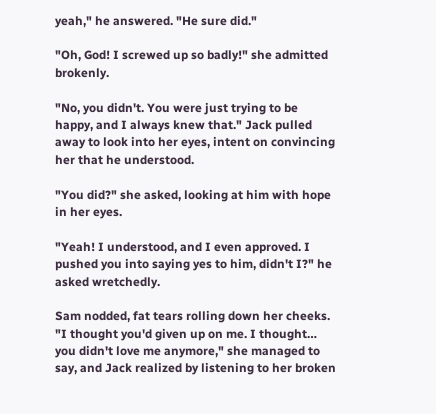yeah," he answered. "He sure did."

"Oh, God! I screwed up so badly!" she admitted brokenly.

"No, you didn't. You were just trying to be happy, and I always knew that." Jack pulled away to look into her eyes, intent on convincing her that he understood.

"You did?" she asked, looking at him with hope in her eyes.

"Yeah! I understood, and I even approved. I pushed you into saying yes to him, didn't I?" he asked wretchedly.

Sam nodded, fat tears rolling down her cheeks. "I thought you'd given up on me. I thought… you didn't love me anymore," she managed to say, and Jack realized by listening to her broken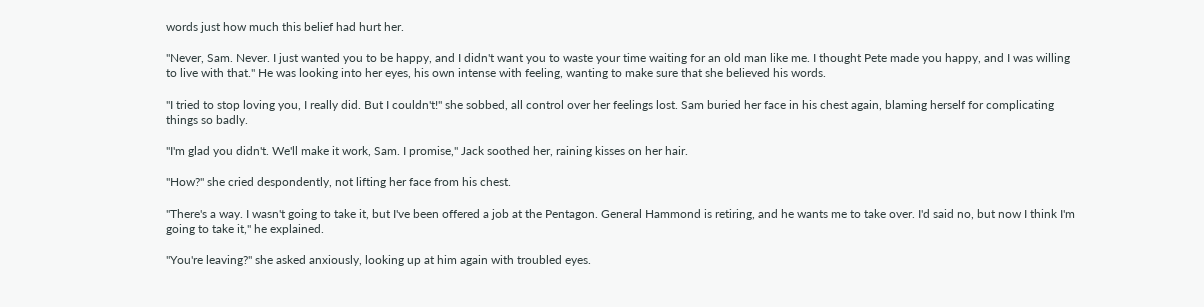words just how much this belief had hurt her.

"Never, Sam. Never. I just wanted you to be happy, and I didn't want you to waste your time waiting for an old man like me. I thought Pete made you happy, and I was willing to live with that." He was looking into her eyes, his own intense with feeling, wanting to make sure that she believed his words.

"I tried to stop loving you, I really did. But I couldn't!" she sobbed, all control over her feelings lost. Sam buried her face in his chest again, blaming herself for complicating things so badly.

"I'm glad you didn't. We'll make it work, Sam. I promise," Jack soothed her, raining kisses on her hair.

"How?" she cried despondently, not lifting her face from his chest.

"There's a way. I wasn't going to take it, but I've been offered a job at the Pentagon. General Hammond is retiring, and he wants me to take over. I'd said no, but now I think I'm going to take it," he explained.

"You're leaving?" she asked anxiously, looking up at him again with troubled eyes.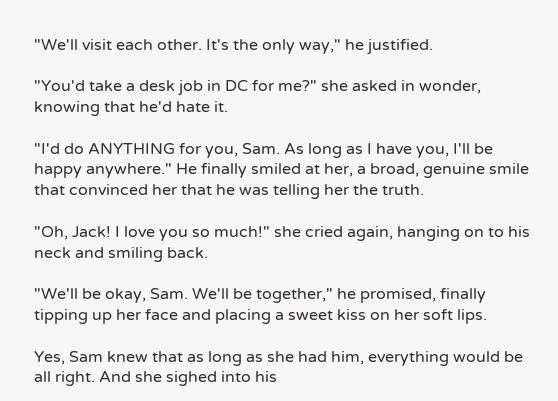"We'll visit each other. It's the only way," he justified.

"You'd take a desk job in DC for me?" she asked in wonder, knowing that he'd hate it.

"I'd do ANYTHING for you, Sam. As long as I have you, I'll be happy anywhere." He finally smiled at her, a broad, genuine smile that convinced her that he was telling her the truth.

"Oh, Jack! I love you so much!" she cried again, hanging on to his neck and smiling back.

"We'll be okay, Sam. We'll be together," he promised, finally tipping up her face and placing a sweet kiss on her soft lips.

Yes, Sam knew that as long as she had him, everything would be all right. And she sighed into his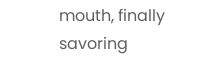mouth, finally savoring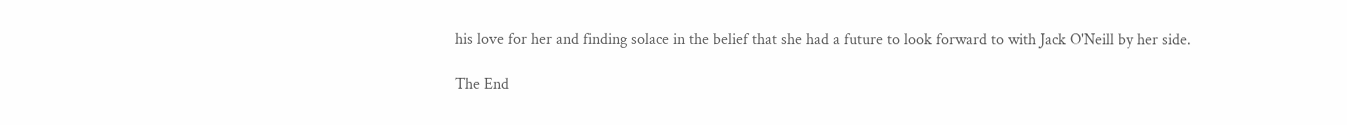his love for her and finding solace in the belief that she had a future to look forward to with Jack O'Neill by her side.

The End